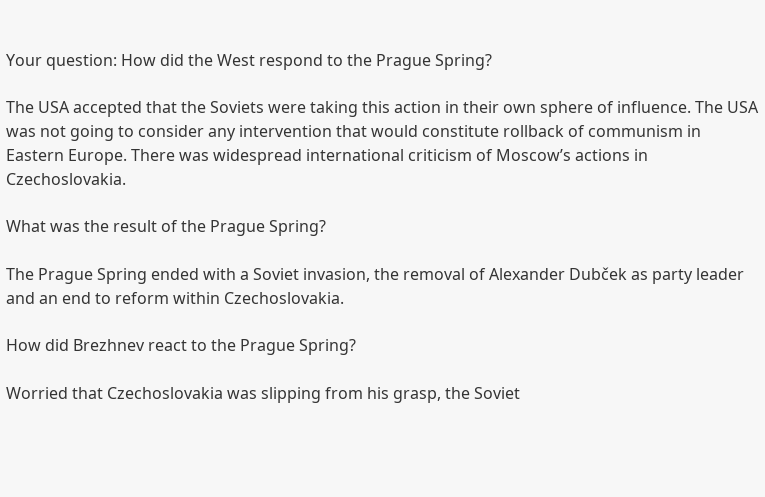Your question: How did the West respond to the Prague Spring?

The USA accepted that the Soviets were taking this action in their own sphere of influence. The USA was not going to consider any intervention that would constitute rollback of communism in Eastern Europe. There was widespread international criticism of Moscow’s actions in Czechoslovakia.

What was the result of the Prague Spring?

The Prague Spring ended with a Soviet invasion, the removal of Alexander Dubček as party leader and an end to reform within Czechoslovakia.

How did Brezhnev react to the Prague Spring?

Worried that Czechoslovakia was slipping from his grasp, the Soviet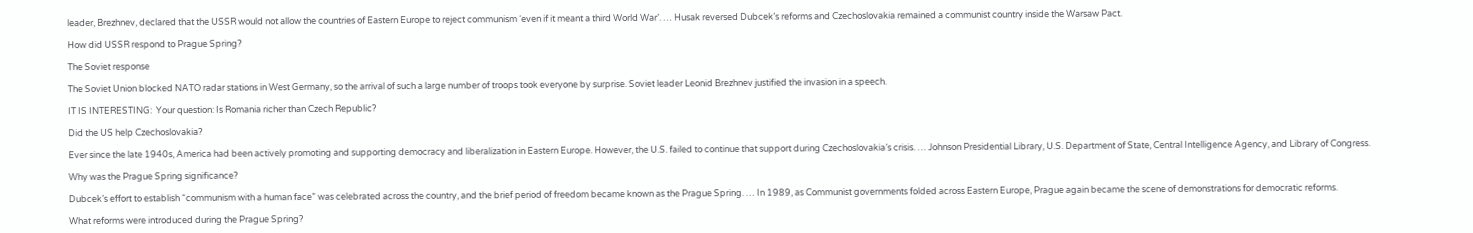leader, Brezhnev, declared that the USSR would not allow the countries of Eastern Europe to reject communism ‘even if it meant a third World War’. … Husak reversed Dubcek’s reforms and Czechoslovakia remained a communist country inside the Warsaw Pact.

How did USSR respond to Prague Spring?

The Soviet response

The Soviet Union blocked NATO radar stations in West Germany, so the arrival of such a large number of troops took everyone by surprise. Soviet leader Leonid Brezhnev justified the invasion in a speech.

IT IS INTERESTING:  Your question: Is Romania richer than Czech Republic?

Did the US help Czechoslovakia?

Ever since the late 1940s, America had been actively promoting and supporting democracy and liberalization in Eastern Europe. However, the U.S. failed to continue that support during Czechoslovakia’s crisis. … Johnson Presidential Library, U.S. Department of State, Central Intelligence Agency, and Library of Congress.

Why was the Prague Spring significance?

Dubcek’s effort to establish “communism with a human face” was celebrated across the country, and the brief period of freedom became known as the Prague Spring. … In 1989, as Communist governments folded across Eastern Europe, Prague again became the scene of demonstrations for democratic reforms.

What reforms were introduced during the Prague Spring?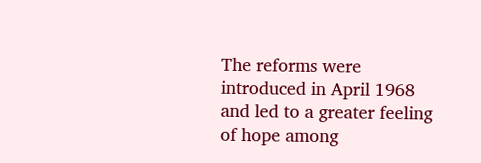The reforms were introduced in April 1968 and led to a greater feeling of hope among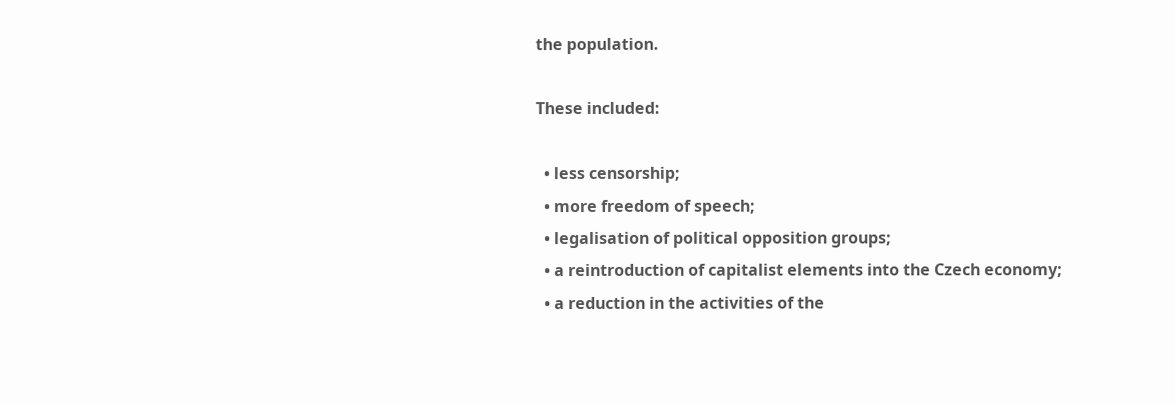the population.

These included:

  • less censorship;
  • more freedom of speech;
  • legalisation of political opposition groups;
  • a reintroduction of capitalist elements into the Czech economy;
  • a reduction in the activities of the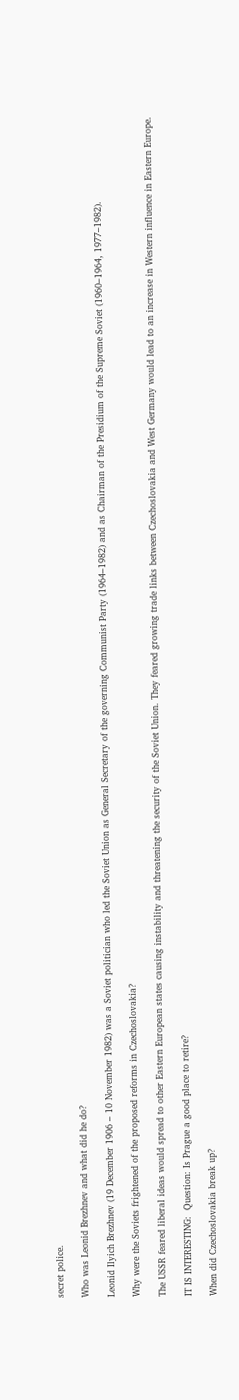secret police.

Who was Leonid Brezhnev and what did he do?

Leonid Ilyich Brezhnev (19 December 1906 – 10 November 1982) was a Soviet politician who led the Soviet Union as General Secretary of the governing Communist Party (1964–1982) and as Chairman of the Presidium of the Supreme Soviet (1960–1964, 1977–1982).

Why were the Soviets frightened of the proposed reforms in Czechoslovakia?

The USSR feared liberal ideas would spread to other Eastern European states causing instability and threatening the security of the Soviet Union. They feared growing trade links between Czechoslovakia and West Germany would lead to an increase in Western influence in Eastern Europe.

IT IS INTERESTING:  Question: Is Prague a good place to retire?

When did Czechoslovakia break up?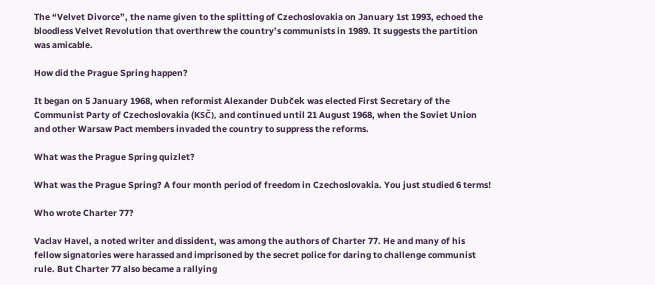The “Velvet Divorce”, the name given to the splitting of Czechoslovakia on January 1st 1993, echoed the bloodless Velvet Revolution that overthrew the country’s communists in 1989. It suggests the partition was amicable.

How did the Prague Spring happen?

It began on 5 January 1968, when reformist Alexander Dubček was elected First Secretary of the Communist Party of Czechoslovakia (KSČ), and continued until 21 August 1968, when the Soviet Union and other Warsaw Pact members invaded the country to suppress the reforms.

What was the Prague Spring quizlet?

What was the Prague Spring? A four month period of freedom in Czechoslovakia. You just studied 6 terms!

Who wrote Charter 77?

Vaclav Havel, a noted writer and dissident, was among the authors of Charter 77. He and many of his fellow signatories were harassed and imprisoned by the secret police for daring to challenge communist rule. But Charter 77 also became a rallying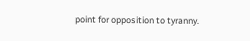point for opposition to tyranny.